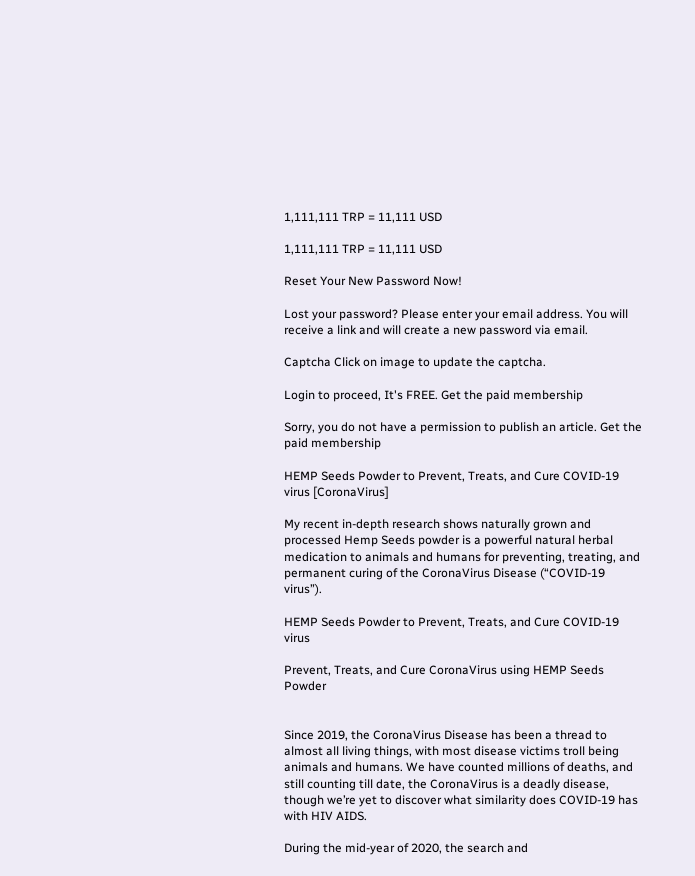1,111,111 TRP = 11,111 USD

1,111,111 TRP = 11,111 USD

Reset Your New Password Now!

Lost your password? Please enter your email address. You will receive a link and will create a new password via email.

Captcha Click on image to update the captcha.

Login to proceed, It's FREE. Get the paid membership

Sorry, you do not have a permission to publish an article. Get the paid membership

HEMP Seeds Powder to Prevent, Treats, and Cure COVID-19 virus [CoronaVirus]

My recent in-depth research shows naturally grown and processed Hemp Seeds powder is a powerful natural herbal medication to animals and humans for preventing, treating, and permanent curing of the CoronaVirus Disease (“COVID-19 virus”).

HEMP Seeds Powder to Prevent, Treats, and Cure COVID-19 virus

Prevent, Treats, and Cure CoronaVirus using HEMP Seeds Powder


Since 2019, the CoronaVirus Disease has been a thread to almost all living things, with most disease victims troll being animals and humans. We have counted millions of deaths, and still counting till date, the CoronaVirus is a deadly disease, though we’re yet to discover what similarity does COVID-19 has with HIV AIDS.

During the mid-year of 2020, the search and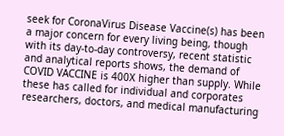seek for CoronaVirus Disease Vaccine(s) has been a major concern for every living being, though with its day-to-day controversy, recent statistic and analytical reports shows, the demand of COVID VACCINE is 400X higher than supply. While these has called for individual and corporates researchers, doctors, and medical manufacturing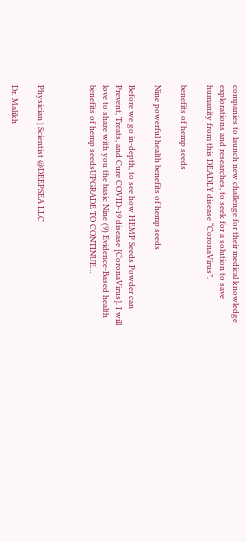companies to launch new challenge for their medical knowledge explorations and researches, to seek for a solution to save humanity from this DEADLY disease “CoronaVirus”.

benefits of hemp seeds

Nine powerful health benefits of hemp seeds

Before we go in-depth, to see how HEMP Seeds Powder can Prevent, Treats, and Cure COVID-19 disease [CoronaVirus]. I will love to share with you the basic Nine (9) Evidence-Based health benefits of hemp seedsUPGRADE TO CONTINUE…



Physician | Scientist @DEEPSEA LLC

Dr. Malikh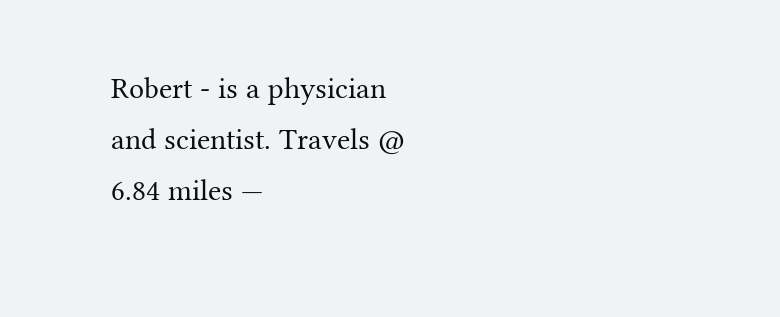Robert - is a physician and scientist. Travels @ 6.84 miles —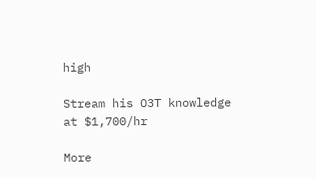high

Stream his O3T knowledge at $1,700/hr

More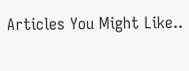Articles You Might Like..